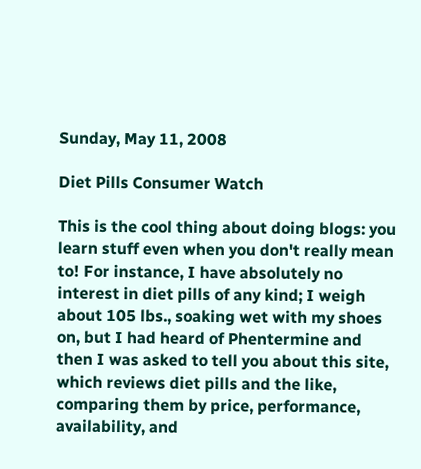Sunday, May 11, 2008

Diet Pills Consumer Watch

This is the cool thing about doing blogs: you learn stuff even when you don't really mean to! For instance, I have absolutely no interest in diet pills of any kind; I weigh about 105 lbs., soaking wet with my shoes on, but I had heard of Phentermine and then I was asked to tell you about this site, which reviews diet pills and the like, comparing them by price, performance, availability, and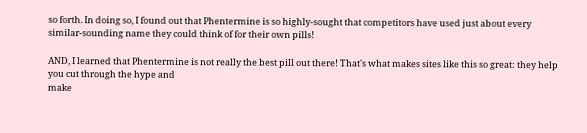so forth. In doing so, I found out that Phentermine is so highly-sought that competitors have used just about every similar-sounding name they could think of for their own pills!

AND, I learned that Phentermine is not really the best pill out there! That's what makes sites like this so great: they help you cut through the hype and
make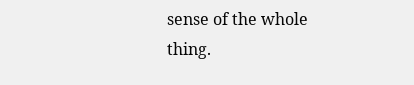sense of the whole thing.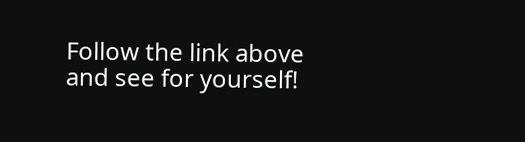Follow the link above and see for yourself!